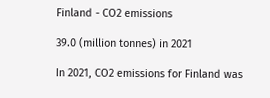Finland - CO2 emissions

39.0 (million tonnes) in 2021

In 2021, CO2 emissions for Finland was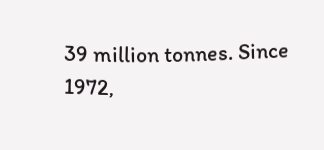39 million tonnes. Since 1972,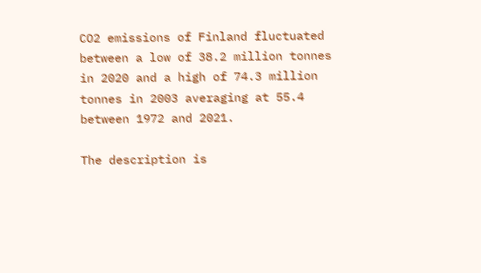CO2 emissions of Finland fluctuated between a low of 38.2 million tonnes in 2020 and a high of 74.3 million tonnes in 2003 averaging at 55.4 between 1972 and 2021.

The description is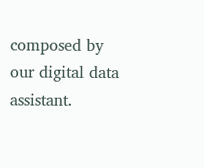composed by our digital data assistant.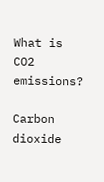What is CO2 emissions?

Carbon dioxide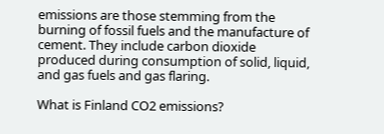emissions are those stemming from the burning of fossil fuels and the manufacture of cement. They include carbon dioxide produced during consumption of solid, liquid, and gas fuels and gas flaring.

What is Finland CO2 emissions?